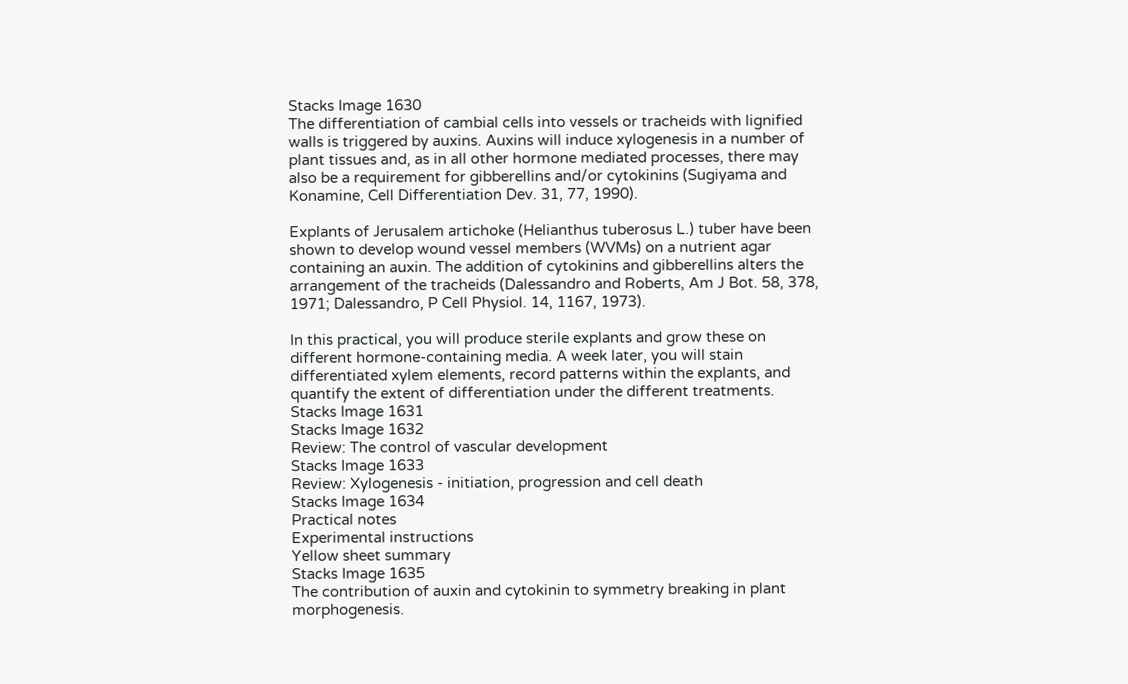Stacks Image 1630
The differentiation of cambial cells into vessels or tracheids with lignified walls is triggered by auxins. Auxins will induce xylogenesis in a number of plant tissues and, as in all other hormone mediated processes, there may also be a requirement for gibberellins and/or cytokinins (Sugiyama and Konamine, Cell Differentiation Dev. 31, 77, 1990).

Explants of Jerusalem artichoke (Helianthus tuberosus L.) tuber have been shown to develop wound vessel members (WVMs) on a nutrient agar containing an auxin. The addition of cytokinins and gibberellins alters the arrangement of the tracheids (Dalessandro and Roberts, Am J Bot. 58, 378, 1971; Dalessandro, P Cell Physiol. 14, 1167, 1973).

In this practical, you will produce sterile explants and grow these on different hormone-containing media. A week later, you will stain differentiated xylem elements, record patterns within the explants, and quantify the extent of differentiation under the different treatments.
Stacks Image 1631
Stacks Image 1632
Review: The control of vascular development
Stacks Image 1633
Review: Xylogenesis - initiation, progression and cell death
Stacks Image 1634
Practical notes
Experimental instructions
Yellow sheet summary
Stacks Image 1635
The contribution of auxin and cytokinin to symmetry breaking in plant morphogenesis.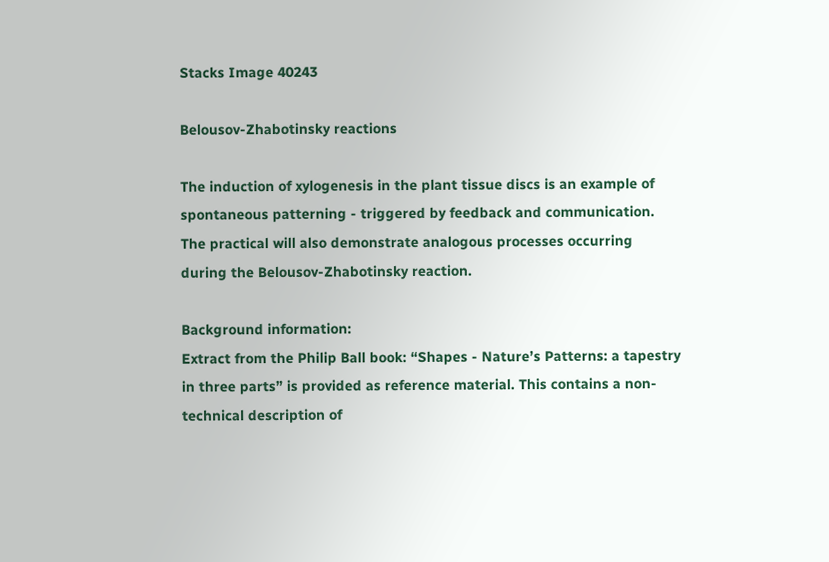Stacks Image 40243

Belousov-Zhabotinsky reactions

The induction of xylogenesis in the plant tissue discs is an example of spontaneous patterning - triggered by feedback and communication. The practical will also demonstrate analogous processes occurring during the Belousov-Zhabotinsky reaction.

Background information:
Extract from the Philip Ball book: “Shapes - Nature’s Patterns: a tapestry in three parts” is provided as reference material. This contains a non-technical description of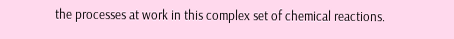the processes at work in this complex set of chemical reactions.